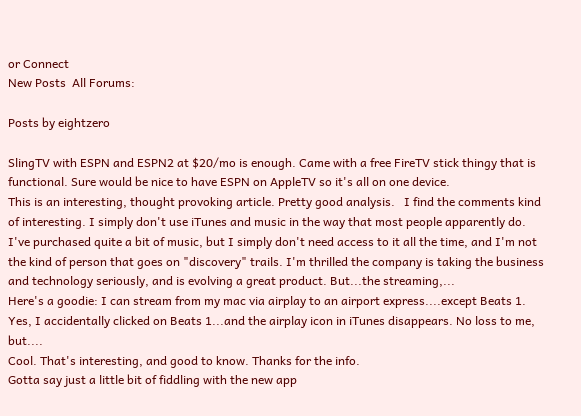or Connect
New Posts  All Forums:

Posts by eightzero

SlingTV with ESPN and ESPN2 at $20/mo is enough. Came with a free FireTV stick thingy that is functional. Sure would be nice to have ESPN on AppleTV so it's all on one device.
This is an interesting, thought provoking article. Pretty good analysis.   I find the comments kind of interesting. I simply don't use iTunes and music in the way that most people apparently do. I've purchased quite a bit of music, but I simply don't need access to it all the time, and I'm not the kind of person that goes on "discovery" trails. I'm thrilled the company is taking the business and technology seriously, and is evolving a great product. But...the streaming,...
Here's a goodie: I can stream from my mac via airplay to an airport express....except Beats 1. Yes, I accidentally clicked on Beats 1...and the airplay icon in iTunes disappears. No loss to me, but....
Cool. That's interesting, and good to know. Thanks for the info.
Gotta say just a little bit of fiddling with the new app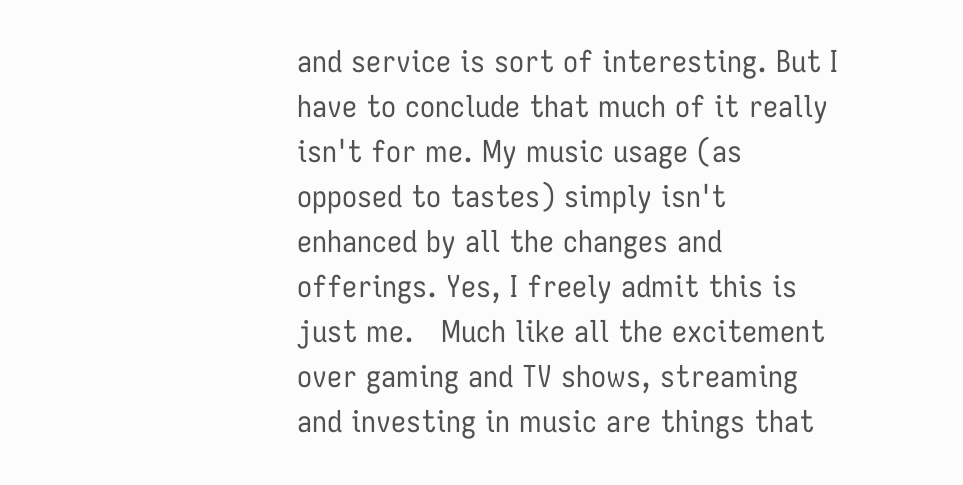and service is sort of interesting. But I have to conclude that much of it really isn't for me. My music usage (as opposed to tastes) simply isn't enhanced by all the changes and offerings. Yes, I freely admit this is just me.   Much like all the excitement over gaming and TV shows, streaming and investing in music are things that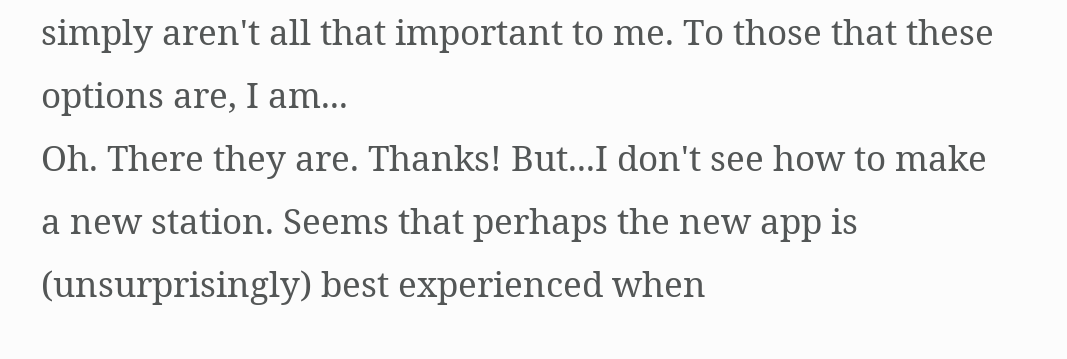simply aren't all that important to me. To those that these options are, I am...
Oh. There they are. Thanks! But...I don't see how to make a new station. Seems that perhaps the new app is (unsurprisingly) best experienced when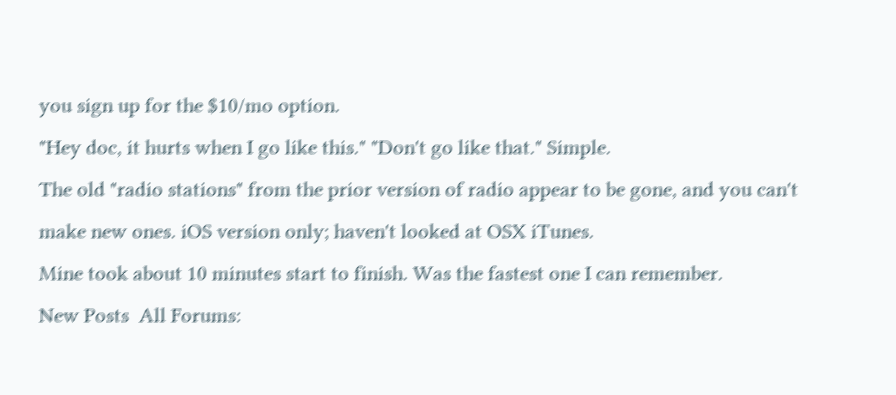you sign up for the $10/mo option.
"Hey doc, it hurts when I go like this." "Don't go like that." Simple.
The old "radio stations" from the prior version of radio appear to be gone, and you can't make new ones. iOS version only; haven't looked at OSX iTunes.
Mine took about 10 minutes start to finish. Was the fastest one I can remember.
New Posts  All Forums: